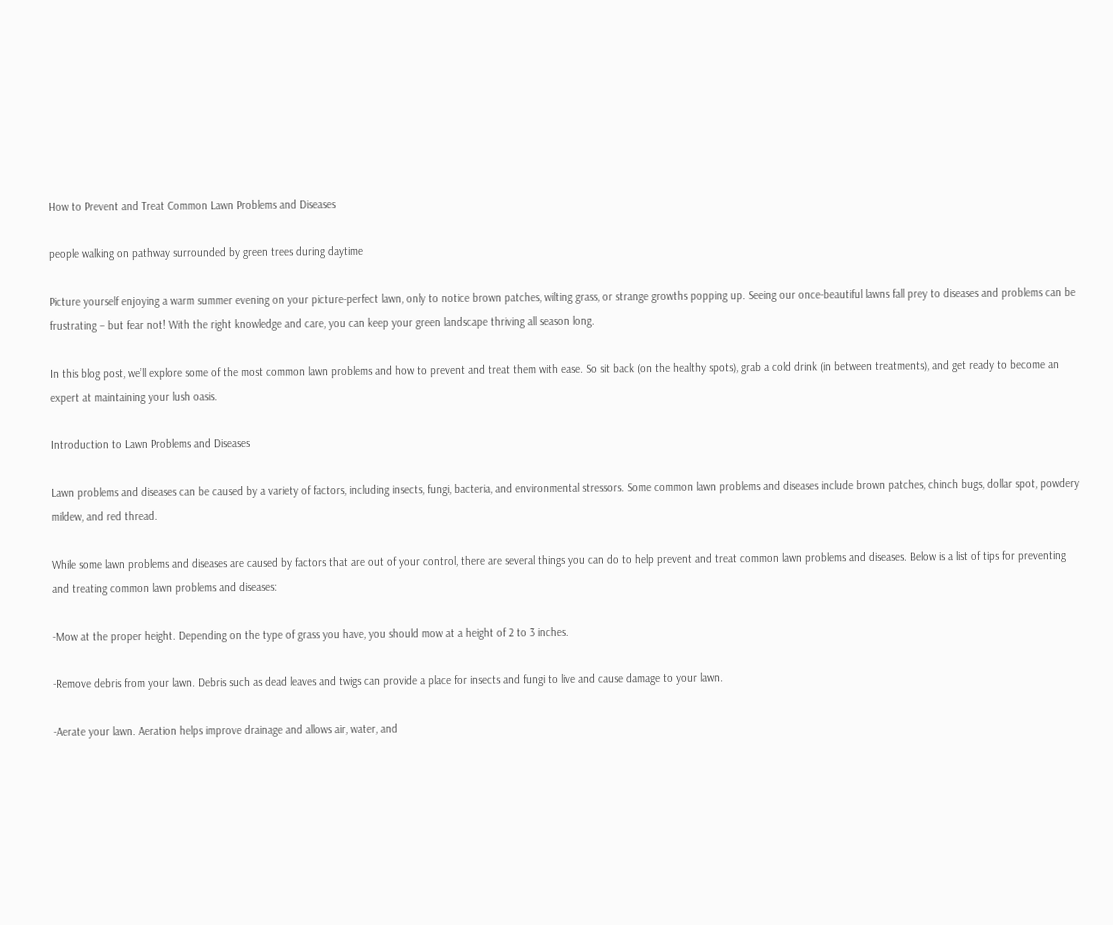How to Prevent and Treat Common Lawn Problems and Diseases

people walking on pathway surrounded by green trees during daytime

Picture yourself enjoying a warm summer evening on your picture-perfect lawn, only to notice brown patches, wilting grass, or strange growths popping up. Seeing our once-beautiful lawns fall prey to diseases and problems can be frustrating – but fear not! With the right knowledge and care, you can keep your green landscape thriving all season long.

In this blog post, we’ll explore some of the most common lawn problems and how to prevent and treat them with ease. So sit back (on the healthy spots), grab a cold drink (in between treatments), and get ready to become an expert at maintaining your lush oasis.

Introduction to Lawn Problems and Diseases

Lawn problems and diseases can be caused by a variety of factors, including insects, fungi, bacteria, and environmental stressors. Some common lawn problems and diseases include brown patches, chinch bugs, dollar spot, powdery mildew, and red thread.

While some lawn problems and diseases are caused by factors that are out of your control, there are several things you can do to help prevent and treat common lawn problems and diseases. Below is a list of tips for preventing and treating common lawn problems and diseases:

-Mow at the proper height. Depending on the type of grass you have, you should mow at a height of 2 to 3 inches.

-Remove debris from your lawn. Debris such as dead leaves and twigs can provide a place for insects and fungi to live and cause damage to your lawn.

-Aerate your lawn. Aeration helps improve drainage and allows air, water, and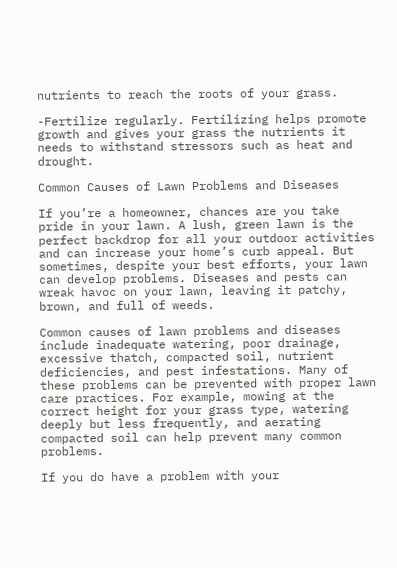nutrients to reach the roots of your grass.

-Fertilize regularly. Fertilizing helps promote growth and gives your grass the nutrients it needs to withstand stressors such as heat and drought.

Common Causes of Lawn Problems and Diseases

If you’re a homeowner, chances are you take pride in your lawn. A lush, green lawn is the perfect backdrop for all your outdoor activities and can increase your home’s curb appeal. But sometimes, despite your best efforts, your lawn can develop problems. Diseases and pests can wreak havoc on your lawn, leaving it patchy, brown, and full of weeds.

Common causes of lawn problems and diseases include inadequate watering, poor drainage, excessive thatch, compacted soil, nutrient deficiencies, and pest infestations. Many of these problems can be prevented with proper lawn care practices. For example, mowing at the correct height for your grass type, watering deeply but less frequently, and aerating compacted soil can help prevent many common problems.

If you do have a problem with your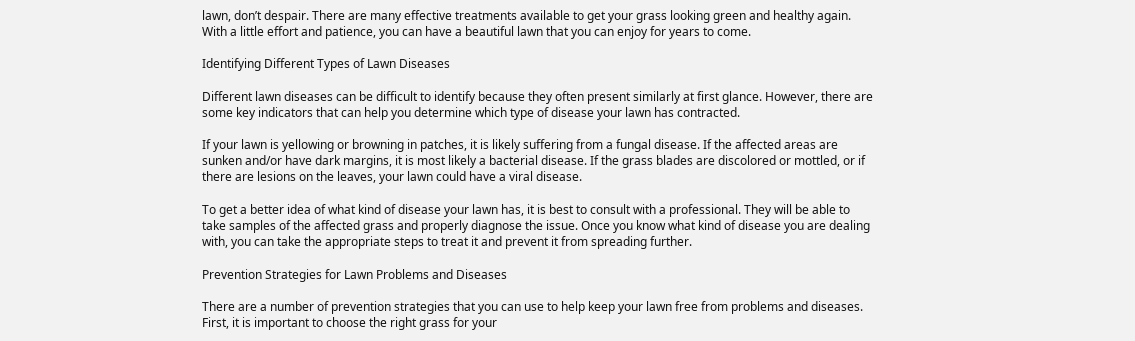lawn, don’t despair. There are many effective treatments available to get your grass looking green and healthy again. With a little effort and patience, you can have a beautiful lawn that you can enjoy for years to come.

Identifying Different Types of Lawn Diseases

Different lawn diseases can be difficult to identify because they often present similarly at first glance. However, there are some key indicators that can help you determine which type of disease your lawn has contracted.

If your lawn is yellowing or browning in patches, it is likely suffering from a fungal disease. If the affected areas are sunken and/or have dark margins, it is most likely a bacterial disease. If the grass blades are discolored or mottled, or if there are lesions on the leaves, your lawn could have a viral disease.

To get a better idea of what kind of disease your lawn has, it is best to consult with a professional. They will be able to take samples of the affected grass and properly diagnose the issue. Once you know what kind of disease you are dealing with, you can take the appropriate steps to treat it and prevent it from spreading further.

Prevention Strategies for Lawn Problems and Diseases

There are a number of prevention strategies that you can use to help keep your lawn free from problems and diseases. First, it is important to choose the right grass for your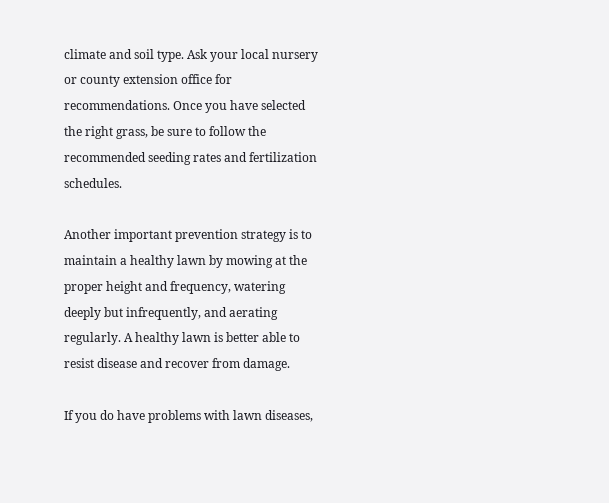climate and soil type. Ask your local nursery or county extension office for recommendations. Once you have selected the right grass, be sure to follow the recommended seeding rates and fertilization schedules.

Another important prevention strategy is to maintain a healthy lawn by mowing at the proper height and frequency, watering deeply but infrequently, and aerating regularly. A healthy lawn is better able to resist disease and recover from damage.

If you do have problems with lawn diseases,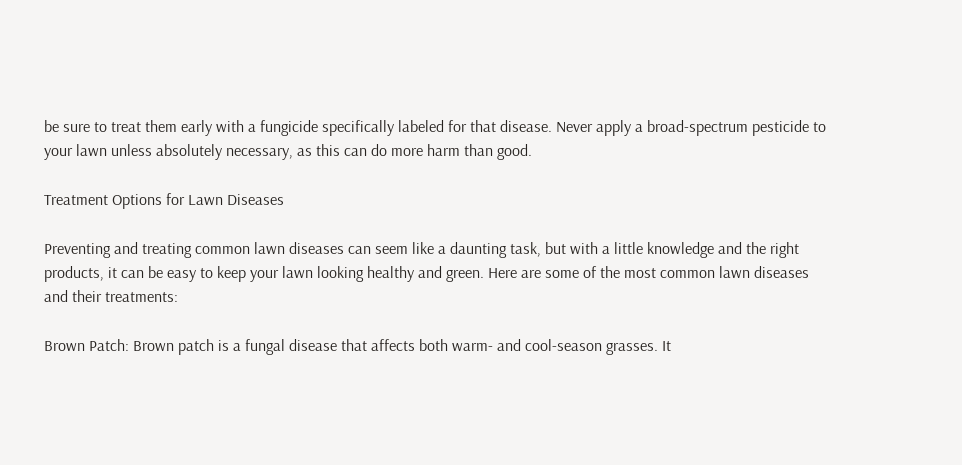be sure to treat them early with a fungicide specifically labeled for that disease. Never apply a broad-spectrum pesticide to your lawn unless absolutely necessary, as this can do more harm than good.

Treatment Options for Lawn Diseases

Preventing and treating common lawn diseases can seem like a daunting task, but with a little knowledge and the right products, it can be easy to keep your lawn looking healthy and green. Here are some of the most common lawn diseases and their treatments:

Brown Patch: Brown patch is a fungal disease that affects both warm- and cool-season grasses. It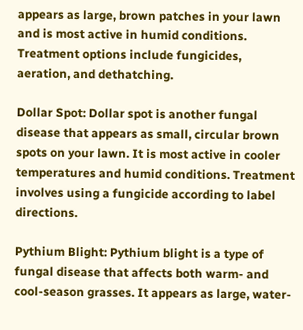appears as large, brown patches in your lawn and is most active in humid conditions. Treatment options include fungicides, aeration, and dethatching.

Dollar Spot: Dollar spot is another fungal disease that appears as small, circular brown spots on your lawn. It is most active in cooler temperatures and humid conditions. Treatment involves using a fungicide according to label directions.

Pythium Blight: Pythium blight is a type of fungal disease that affects both warm- and cool-season grasses. It appears as large, water-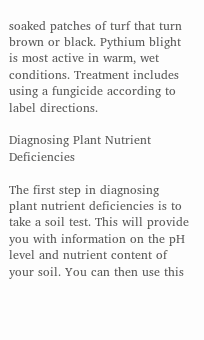soaked patches of turf that turn brown or black. Pythium blight is most active in warm, wet conditions. Treatment includes using a fungicide according to label directions.

Diagnosing Plant Nutrient Deficiencies

The first step in diagnosing plant nutrient deficiencies is to take a soil test. This will provide you with information on the pH level and nutrient content of your soil. You can then use this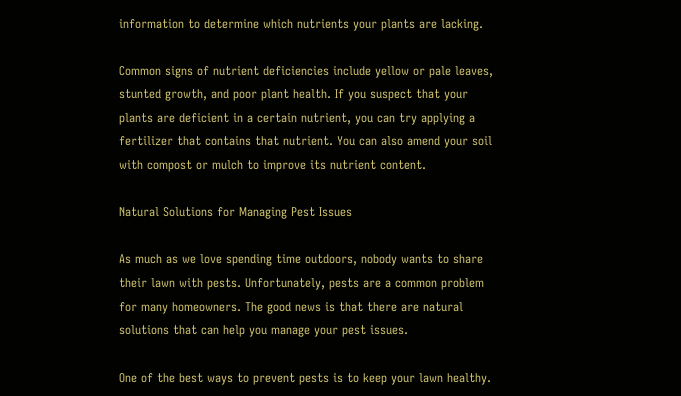information to determine which nutrients your plants are lacking.

Common signs of nutrient deficiencies include yellow or pale leaves, stunted growth, and poor plant health. If you suspect that your plants are deficient in a certain nutrient, you can try applying a fertilizer that contains that nutrient. You can also amend your soil with compost or mulch to improve its nutrient content.

Natural Solutions for Managing Pest Issues

As much as we love spending time outdoors, nobody wants to share their lawn with pests. Unfortunately, pests are a common problem for many homeowners. The good news is that there are natural solutions that can help you manage your pest issues.

One of the best ways to prevent pests is to keep your lawn healthy.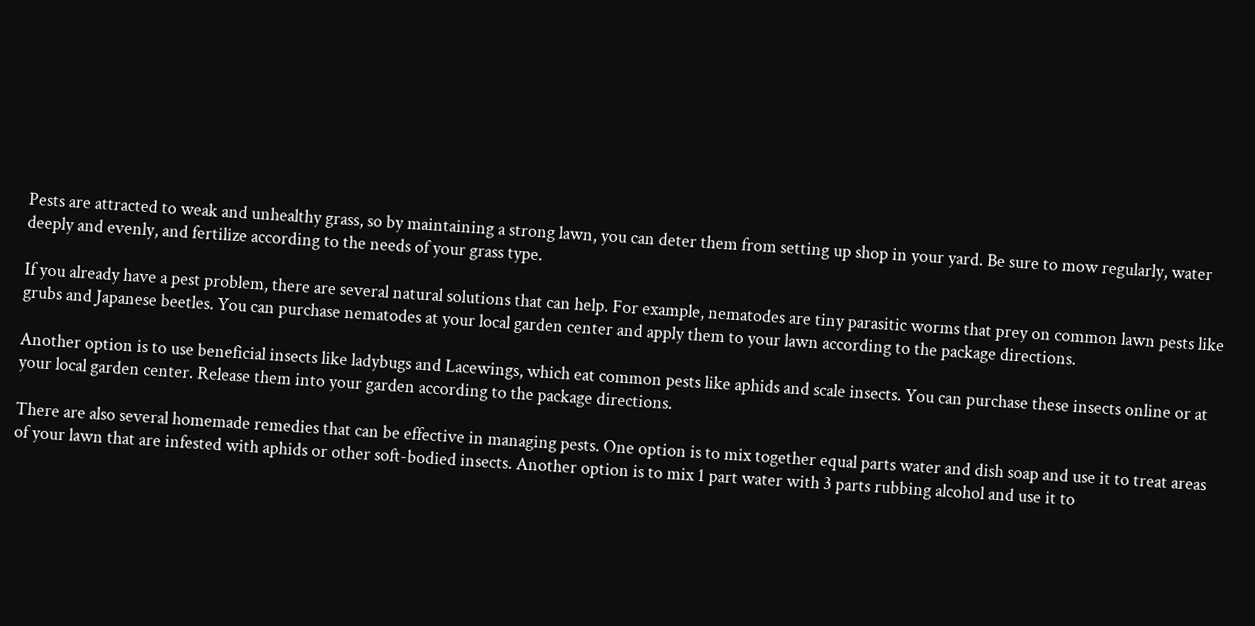Pests are attracted to weak and unhealthy grass, so by maintaining a strong lawn, you can deter them from setting up shop in your yard. Be sure to mow regularly, water deeply and evenly, and fertilize according to the needs of your grass type.

If you already have a pest problem, there are several natural solutions that can help. For example, nematodes are tiny parasitic worms that prey on common lawn pests like grubs and Japanese beetles. You can purchase nematodes at your local garden center and apply them to your lawn according to the package directions.

Another option is to use beneficial insects like ladybugs and Lacewings, which eat common pests like aphids and scale insects. You can purchase these insects online or at your local garden center. Release them into your garden according to the package directions.

There are also several homemade remedies that can be effective in managing pests. One option is to mix together equal parts water and dish soap and use it to treat areas of your lawn that are infested with aphids or other soft-bodied insects. Another option is to mix 1 part water with 3 parts rubbing alcohol and use it to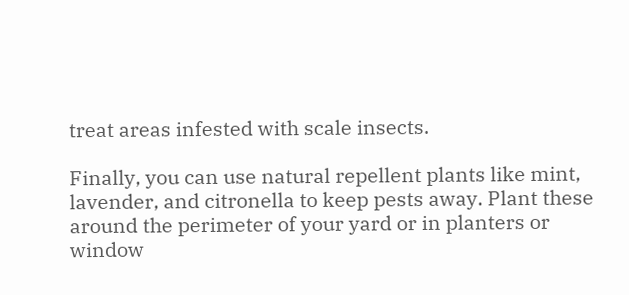treat areas infested with scale insects.

Finally, you can use natural repellent plants like mint, lavender, and citronella to keep pests away. Plant these around the perimeter of your yard or in planters or window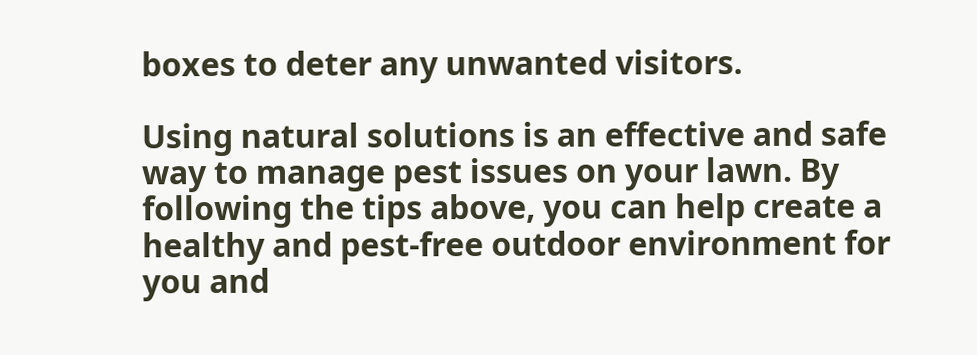boxes to deter any unwanted visitors.

Using natural solutions is an effective and safe way to manage pest issues on your lawn. By following the tips above, you can help create a healthy and pest-free outdoor environment for you and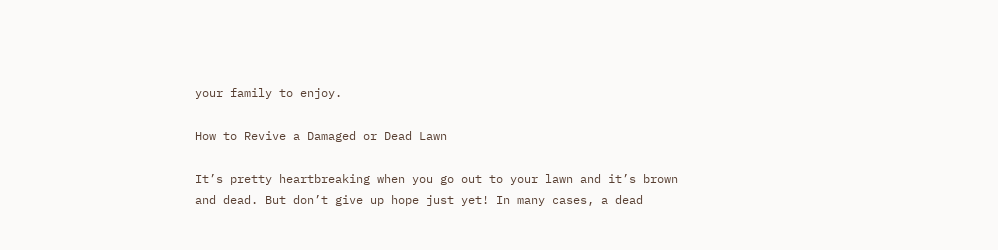your family to enjoy.

How to Revive a Damaged or Dead Lawn

It’s pretty heartbreaking when you go out to your lawn and it’s brown and dead. But don’t give up hope just yet! In many cases, a dead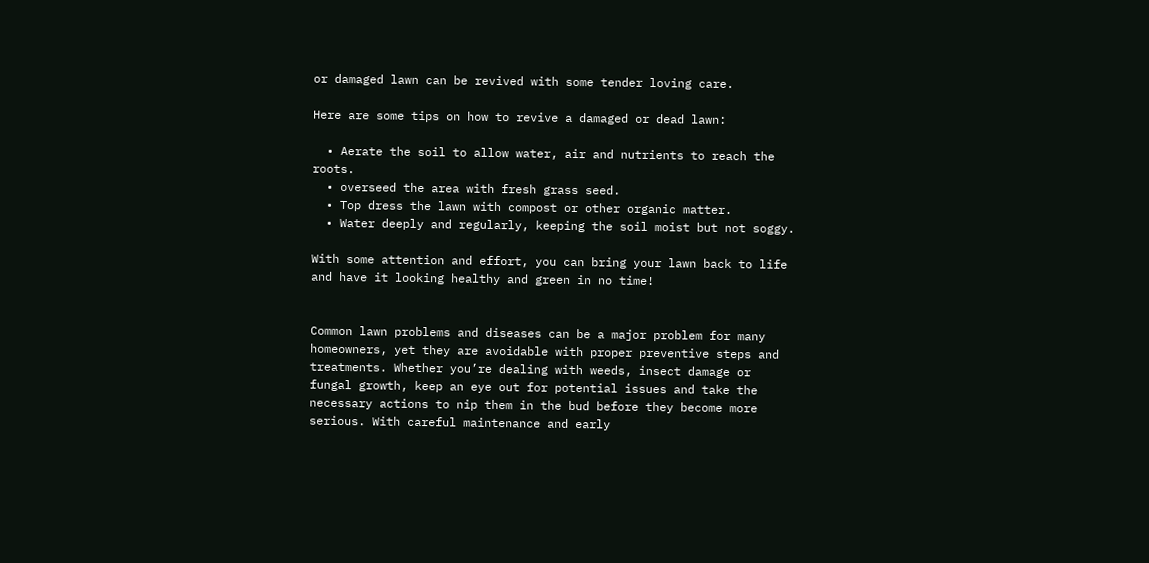or damaged lawn can be revived with some tender loving care.

Here are some tips on how to revive a damaged or dead lawn:

  • Aerate the soil to allow water, air and nutrients to reach the roots.
  • overseed the area with fresh grass seed.
  • Top dress the lawn with compost or other organic matter.
  • Water deeply and regularly, keeping the soil moist but not soggy.

With some attention and effort, you can bring your lawn back to life and have it looking healthy and green in no time!


Common lawn problems and diseases can be a major problem for many homeowners, yet they are avoidable with proper preventive steps and treatments. Whether you’re dealing with weeds, insect damage or fungal growth, keep an eye out for potential issues and take the necessary actions to nip them in the bud before they become more serious. With careful maintenance and early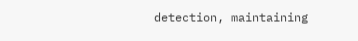detection, maintaining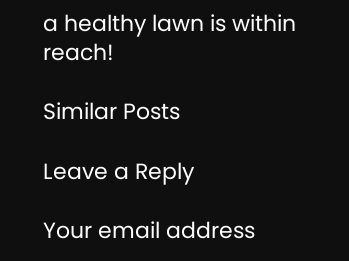a healthy lawn is within reach!

Similar Posts

Leave a Reply

Your email address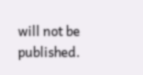will not be published.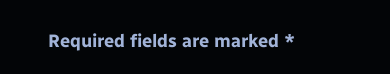Required fields are marked *